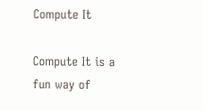Compute It

Compute It is a fun way of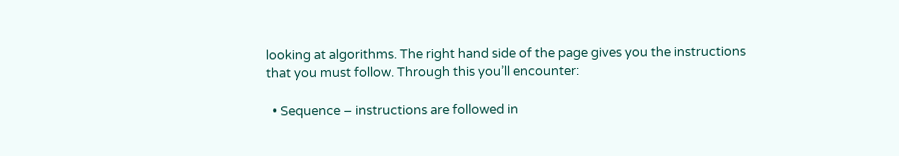looking at algorithms. The right hand side of the page gives you the instructions that you must follow. Through this you’ll encounter:

  • Sequence – instructions are followed in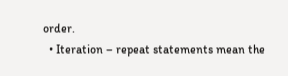order.
  • Iteration – repeat statements mean the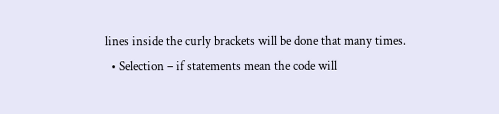lines inside the curly brackets will be done that many times.
  • Selection – if statements mean the code will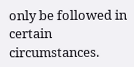only be followed in certain circumstances.